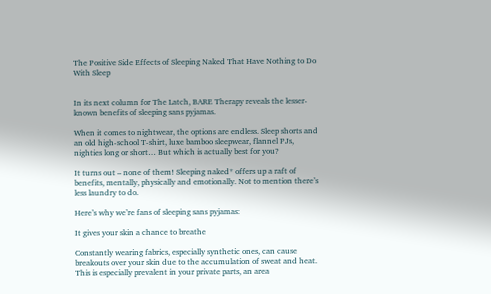The Positive Side Effects of Sleeping Naked That Have Nothing to Do With Sleep


In its next column for The Latch, BARE Therapy reveals the lesser-known benefits of sleeping sans pyjamas.

When it comes to nightwear, the options are endless. Sleep shorts and an old high-school T-shirt, luxe bamboo sleepwear, flannel PJs, nighties long or short… But which is actually best for you?

It turns out – none of them! Sleeping naked* offers up a raft of benefits, mentally, physically and emotionally. Not to mention there’s less laundry to do.

Here’s why we’re fans of sleeping sans pyjamas:

It gives your skin a chance to breathe

Constantly wearing fabrics, especially synthetic ones, can cause breakouts over your skin due to the accumulation of sweat and heat. This is especially prevalent in your private parts, an area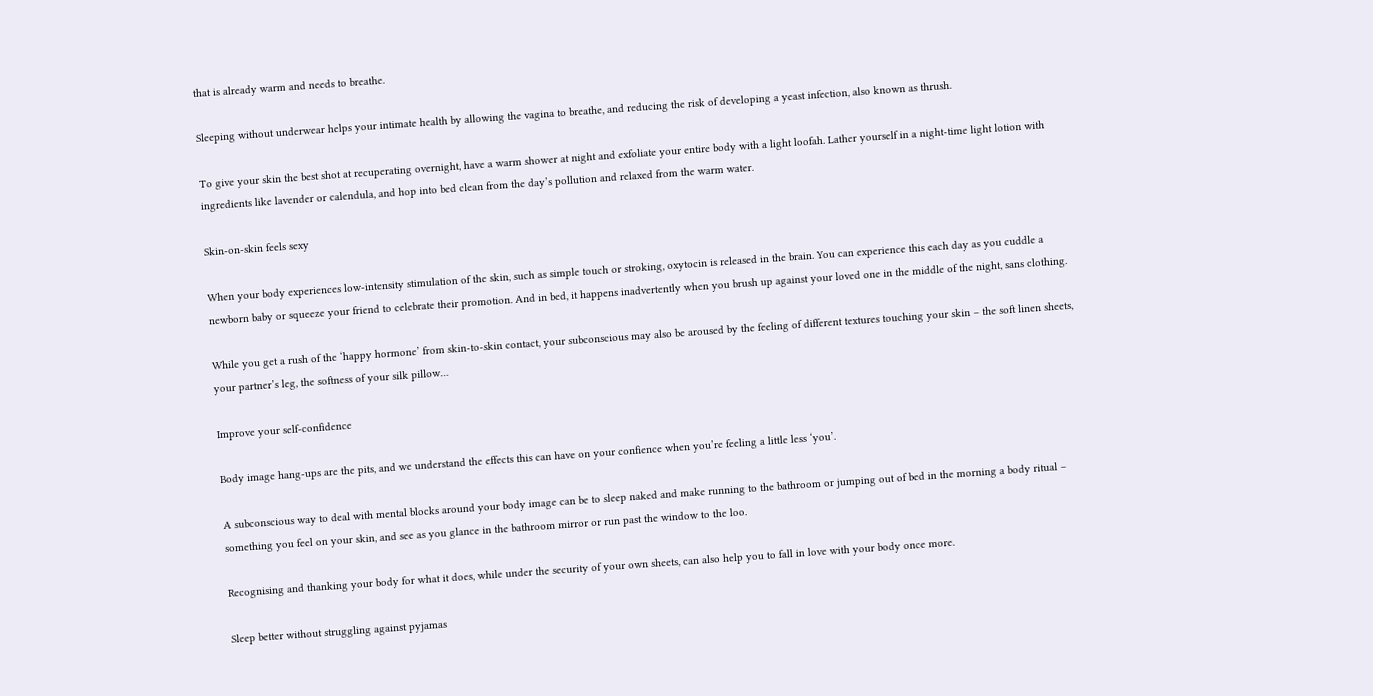that is already warm and needs to breathe.

Sleeping without underwear helps your intimate health by allowing the vagina to breathe, and reducing the risk of developing a yeast infection, also known as thrush.

To give your skin the best shot at recuperating overnight, have a warm shower at night and exfoliate your entire body with a light loofah. Lather yourself in a night-time light lotion with ingredients like lavender or calendula, and hop into bed clean from the day’s pollution and relaxed from the warm water.

Skin-on-skin feels sexy

When your body experiences low-intensity stimulation of the skin, such as simple touch or stroking, oxytocin is released in the brain. You can experience this each day as you cuddle a newborn baby or squeeze your friend to celebrate their promotion. And in bed, it happens inadvertently when you brush up against your loved one in the middle of the night, sans clothing.

While you get a rush of the ‘happy hormone’ from skin-to-skin contact, your subconscious may also be aroused by the feeling of different textures touching your skin – the soft linen sheets, your partner’s leg, the softness of your silk pillow…

Improve your self-confidence

Body image hang-ups are the pits, and we understand the effects this can have on your confience when you’re feeling a little less ‘you’.

A subconscious way to deal with mental blocks around your body image can be to sleep naked and make running to the bathroom or jumping out of bed in the morning a body ritual – something you feel on your skin, and see as you glance in the bathroom mirror or run past the window to the loo.

Recognising and thanking your body for what it does, while under the security of your own sheets, can also help you to fall in love with your body once more.

Sleep better without struggling against pyjamas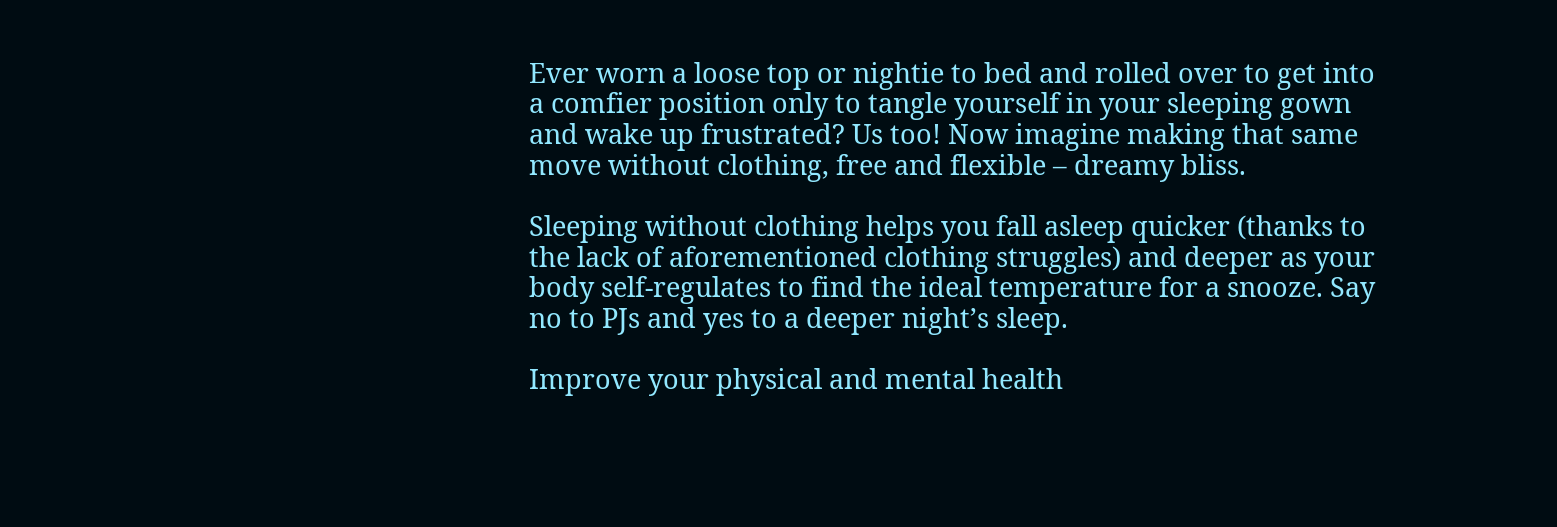Ever worn a loose top or nightie to bed and rolled over to get into a comfier position only to tangle yourself in your sleeping gown and wake up frustrated? Us too! Now imagine making that same move without clothing, free and flexible – dreamy bliss.

Sleeping without clothing helps you fall asleep quicker (thanks to the lack of aforementioned clothing struggles) and deeper as your body self-regulates to find the ideal temperature for a snooze. Say no to PJs and yes to a deeper night’s sleep.

Improve your physical and mental health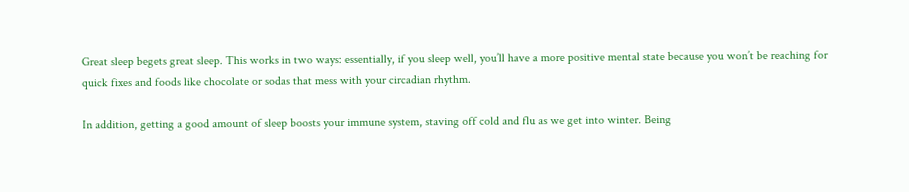Great sleep begets great sleep. This works in two ways: essentially, if you sleep well, you’ll have a more positive mental state because you won’t be reaching for quick fixes and foods like chocolate or sodas that mess with your circadian rhythm.

In addition, getting a good amount of sleep boosts your immune system, staving off cold and flu as we get into winter. Being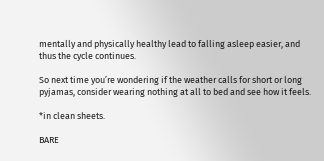mentally and physically healthy lead to falling asleep easier, and thus the cycle continues.

So next time you’re wondering if the weather calls for short or long pyjamas, consider wearing nothing at all to bed and see how it feels.

*in clean sheets.

BARE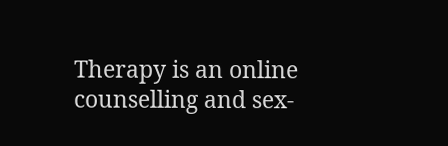Therapy is an online counselling and sex-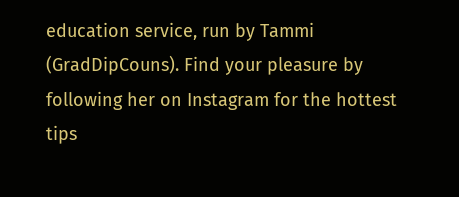education service, run by Tammi (GradDipCouns). Find your pleasure by following her on Instagram for the hottest tips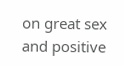on great sex and positive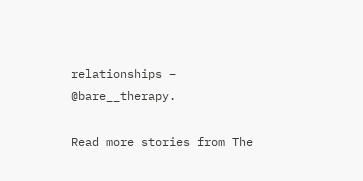relationships – @bare__therapy.

Read more stories from The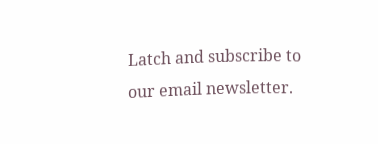Latch and subscribe to our email newsletter.